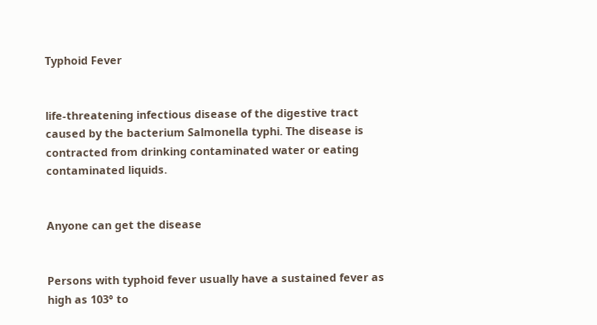Typhoid Fever


life-threatening infectious disease of the digestive tract caused by the bacterium Salmonella typhi. The disease is contracted from drinking contaminated water or eating contaminated liquids.


Anyone can get the disease


Persons with typhoid fever usually have a sustained fever as high as 103° to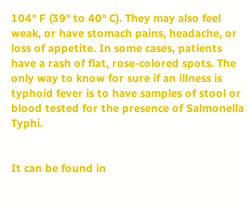104° F (39° to 40° C). They may also feel weak, or have stomach pains, headache, or loss of appetite. In some cases, patients have a rash of flat, rose-colored spots. The only way to know for sure if an illness is typhoid fever is to have samples of stool or blood tested for the presence of Salmonella Typhi.


It can be found in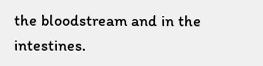the bloodstream and in the intestines.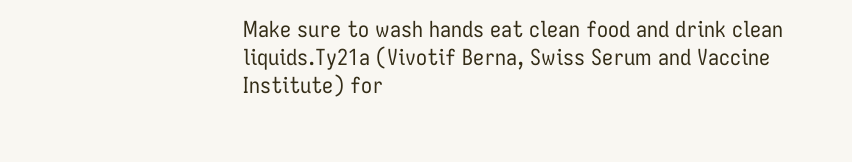Make sure to wash hands eat clean food and drink clean liquids.Ty21a (Vivotif Berna, Swiss Serum and Vaccine Institute) for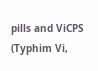pills and ViCPS (Typhim Vi,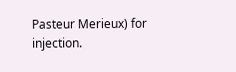Pasteur Merieux) for injection.